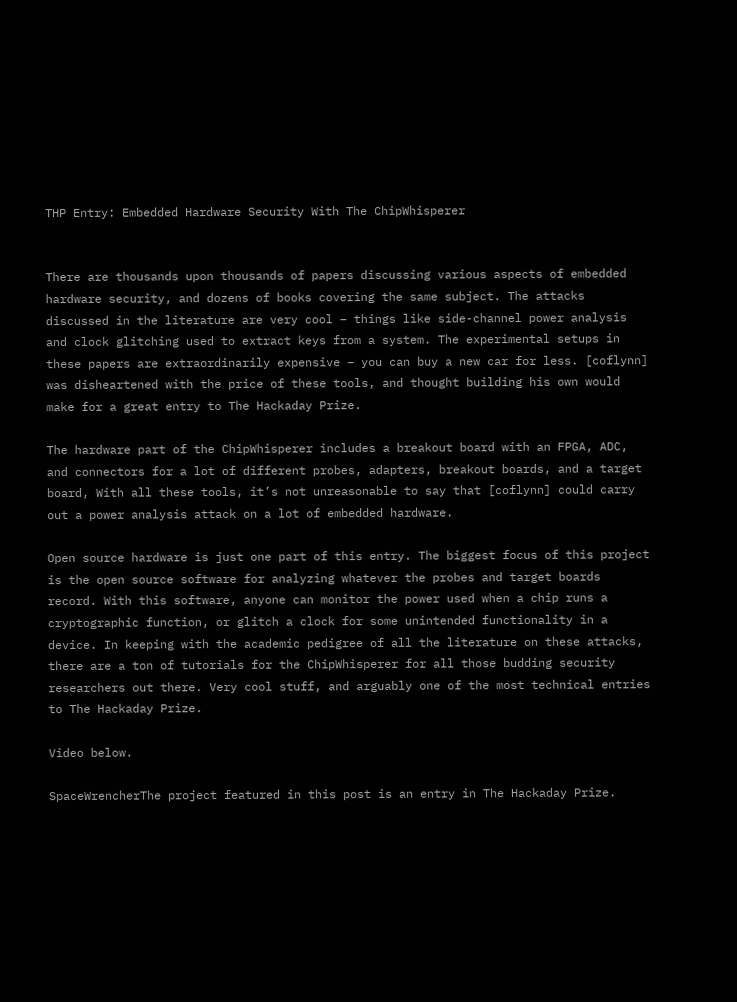THP Entry: Embedded Hardware Security With The ChipWhisperer


There are thousands upon thousands of papers discussing various aspects of embedded hardware security, and dozens of books covering the same subject. The attacks discussed in the literature are very cool – things like side-channel power analysis and clock glitching used to extract keys from a system. The experimental setups in these papers are extraordinarily expensive – you can buy a new car for less. [coflynn] was disheartened with the price of these tools, and thought building his own would make for a great entry to The Hackaday Prize.

The hardware part of the ChipWhisperer includes a breakout board with an FPGA, ADC, and connectors for a lot of different probes, adapters, breakout boards, and a target board, With all these tools, it’s not unreasonable to say that [coflynn] could carry out a power analysis attack on a lot of embedded hardware.

Open source hardware is just one part of this entry. The biggest focus of this project is the open source software for analyzing whatever the probes and target boards record. With this software, anyone can monitor the power used when a chip runs a cryptographic function, or glitch a clock for some unintended functionality in a device. In keeping with the academic pedigree of all the literature on these attacks, there are a ton of tutorials for the ChipWhisperer for all those budding security researchers out there. Very cool stuff, and arguably one of the most technical entries to The Hackaday Prize.

Video below.

SpaceWrencherThe project featured in this post is an entry in The Hackaday Prize.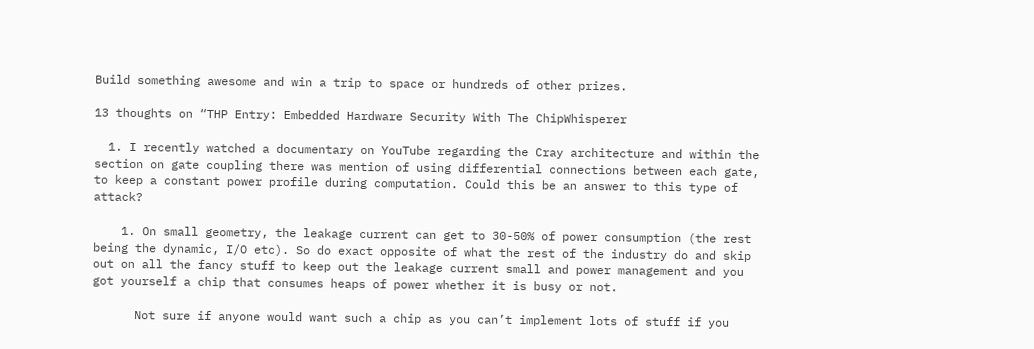Build something awesome and win a trip to space or hundreds of other prizes.

13 thoughts on “THP Entry: Embedded Hardware Security With The ChipWhisperer

  1. I recently watched a documentary on YouTube regarding the Cray architecture and within the section on gate coupling there was mention of using differential connections between each gate, to keep a constant power profile during computation. Could this be an answer to this type of attack?

    1. On small geometry, the leakage current can get to 30-50% of power consumption (the rest being the dynamic, I/O etc). So do exact opposite of what the rest of the industry do and skip out on all the fancy stuff to keep out the leakage current small and power management and you got yourself a chip that consumes heaps of power whether it is busy or not.

      Not sure if anyone would want such a chip as you can’t implement lots of stuff if you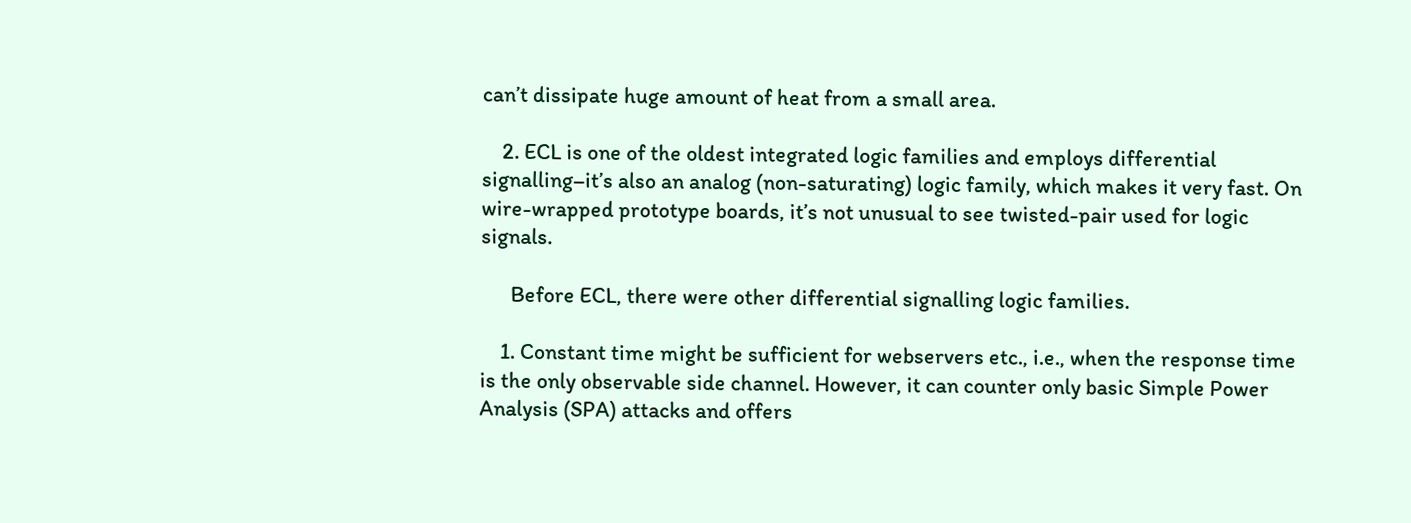can’t dissipate huge amount of heat from a small area.

    2. ECL is one of the oldest integrated logic families and employs differential signalling–it’s also an analog (non-saturating) logic family, which makes it very fast. On wire-wrapped prototype boards, it’s not unusual to see twisted-pair used for logic signals.

      Before ECL, there were other differential signalling logic families.

    1. Constant time might be sufficient for webservers etc., i.e., when the response time is the only observable side channel. However, it can counter only basic Simple Power Analysis (SPA) attacks and offers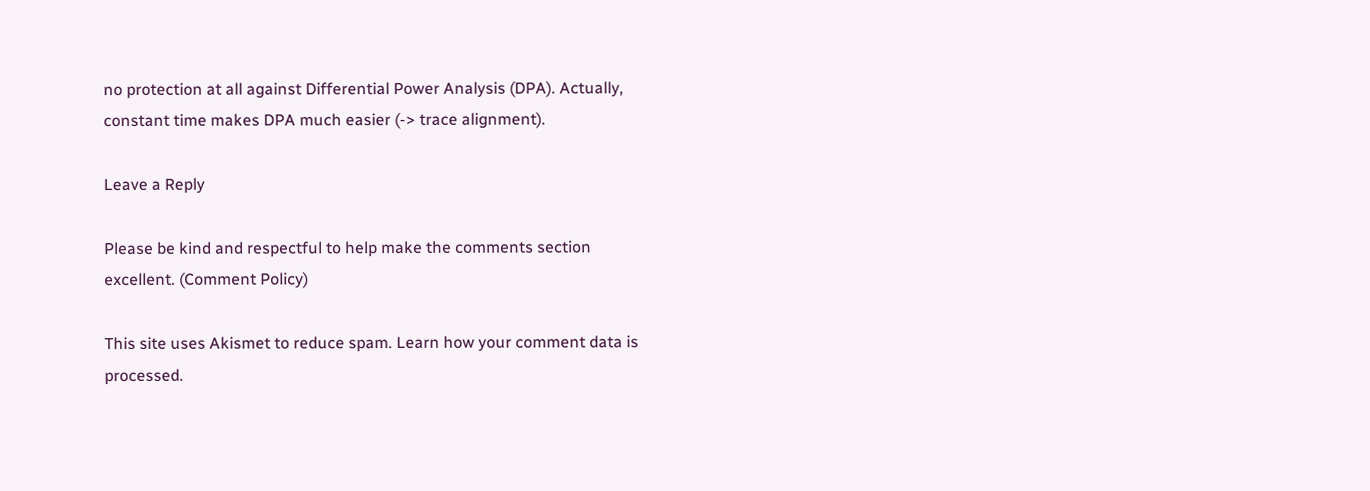no protection at all against Differential Power Analysis (DPA). Actually, constant time makes DPA much easier (-> trace alignment).

Leave a Reply

Please be kind and respectful to help make the comments section excellent. (Comment Policy)

This site uses Akismet to reduce spam. Learn how your comment data is processed.